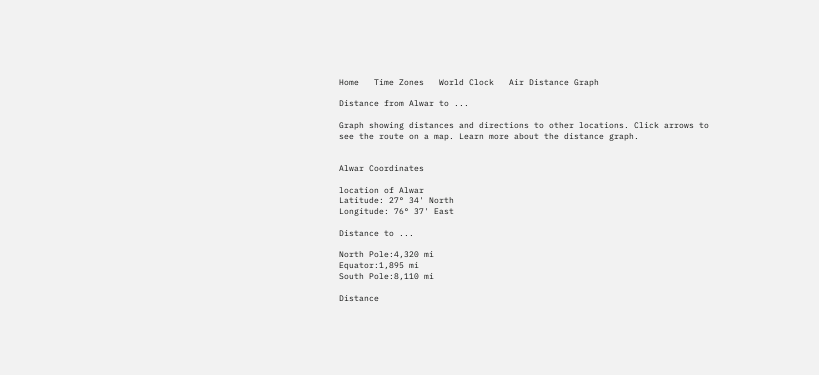Home   Time Zones   World Clock   Air Distance Graph

Distance from Alwar to ...

Graph showing distances and directions to other locations. Click arrows to see the route on a map. Learn more about the distance graph.


Alwar Coordinates

location of Alwar
Latitude: 27° 34' North
Longitude: 76° 37' East

Distance to ...

North Pole:4,320 mi
Equator:1,895 mi
South Pole:8,110 mi

Distance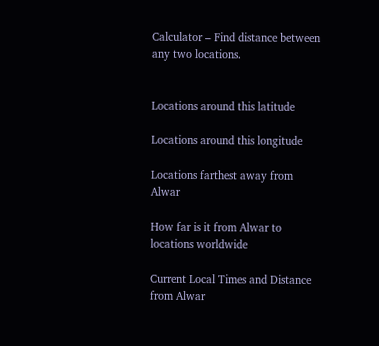Calculator – Find distance between any two locations.


Locations around this latitude

Locations around this longitude

Locations farthest away from Alwar

How far is it from Alwar to locations worldwide

Current Local Times and Distance from Alwar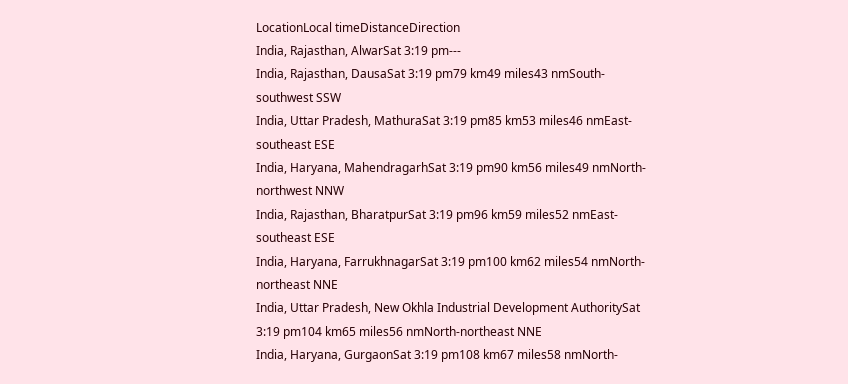LocationLocal timeDistanceDirection
India, Rajasthan, AlwarSat 3:19 pm---
India, Rajasthan, DausaSat 3:19 pm79 km49 miles43 nmSouth-southwest SSW
India, Uttar Pradesh, MathuraSat 3:19 pm85 km53 miles46 nmEast-southeast ESE
India, Haryana, MahendragarhSat 3:19 pm90 km56 miles49 nmNorth-northwest NNW
India, Rajasthan, BharatpurSat 3:19 pm96 km59 miles52 nmEast-southeast ESE
India, Haryana, FarrukhnagarSat 3:19 pm100 km62 miles54 nmNorth-northeast NNE
India, Uttar Pradesh, New Okhla Industrial Development AuthoritySat 3:19 pm104 km65 miles56 nmNorth-northeast NNE
India, Haryana, GurgaonSat 3:19 pm108 km67 miles58 nmNorth-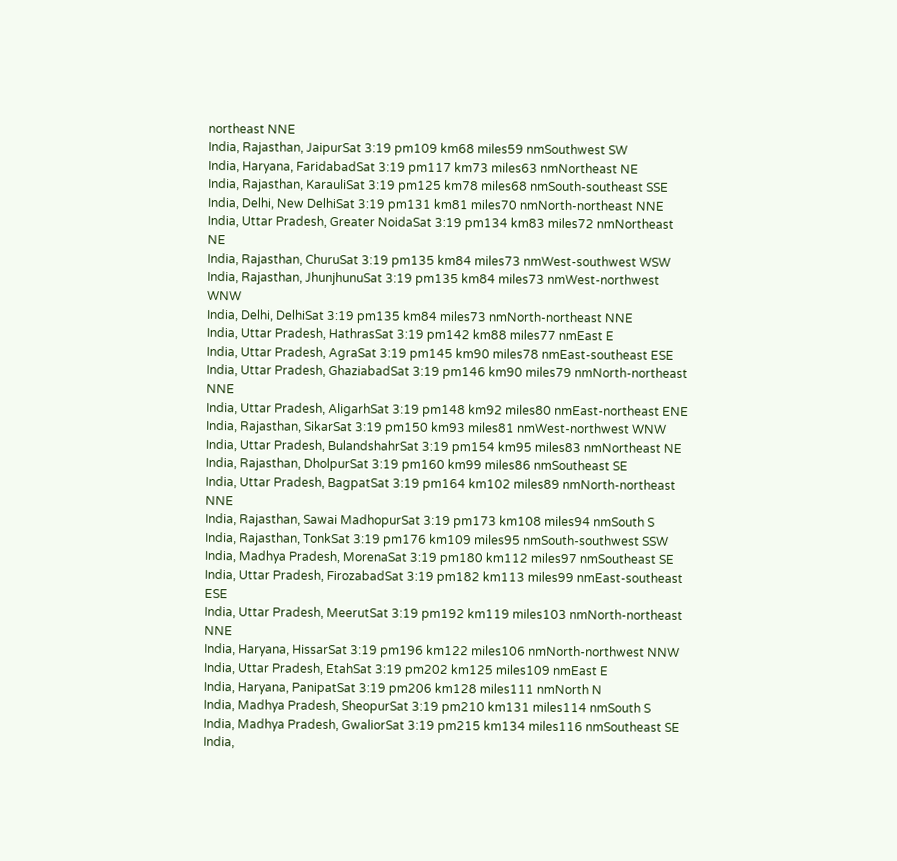northeast NNE
India, Rajasthan, JaipurSat 3:19 pm109 km68 miles59 nmSouthwest SW
India, Haryana, FaridabadSat 3:19 pm117 km73 miles63 nmNortheast NE
India, Rajasthan, KarauliSat 3:19 pm125 km78 miles68 nmSouth-southeast SSE
India, Delhi, New DelhiSat 3:19 pm131 km81 miles70 nmNorth-northeast NNE
India, Uttar Pradesh, Greater NoidaSat 3:19 pm134 km83 miles72 nmNortheast NE
India, Rajasthan, ChuruSat 3:19 pm135 km84 miles73 nmWest-southwest WSW
India, Rajasthan, JhunjhunuSat 3:19 pm135 km84 miles73 nmWest-northwest WNW
India, Delhi, DelhiSat 3:19 pm135 km84 miles73 nmNorth-northeast NNE
India, Uttar Pradesh, HathrasSat 3:19 pm142 km88 miles77 nmEast E
India, Uttar Pradesh, AgraSat 3:19 pm145 km90 miles78 nmEast-southeast ESE
India, Uttar Pradesh, GhaziabadSat 3:19 pm146 km90 miles79 nmNorth-northeast NNE
India, Uttar Pradesh, AligarhSat 3:19 pm148 km92 miles80 nmEast-northeast ENE
India, Rajasthan, SikarSat 3:19 pm150 km93 miles81 nmWest-northwest WNW
India, Uttar Pradesh, BulandshahrSat 3:19 pm154 km95 miles83 nmNortheast NE
India, Rajasthan, DholpurSat 3:19 pm160 km99 miles86 nmSoutheast SE
India, Uttar Pradesh, BagpatSat 3:19 pm164 km102 miles89 nmNorth-northeast NNE
India, Rajasthan, Sawai MadhopurSat 3:19 pm173 km108 miles94 nmSouth S
India, Rajasthan, TonkSat 3:19 pm176 km109 miles95 nmSouth-southwest SSW
India, Madhya Pradesh, MorenaSat 3:19 pm180 km112 miles97 nmSoutheast SE
India, Uttar Pradesh, FirozabadSat 3:19 pm182 km113 miles99 nmEast-southeast ESE
India, Uttar Pradesh, MeerutSat 3:19 pm192 km119 miles103 nmNorth-northeast NNE
India, Haryana, HissarSat 3:19 pm196 km122 miles106 nmNorth-northwest NNW
India, Uttar Pradesh, EtahSat 3:19 pm202 km125 miles109 nmEast E
India, Haryana, PanipatSat 3:19 pm206 km128 miles111 nmNorth N
India, Madhya Pradesh, SheopurSat 3:19 pm210 km131 miles114 nmSouth S
India, Madhya Pradesh, GwaliorSat 3:19 pm215 km134 miles116 nmSoutheast SE
India,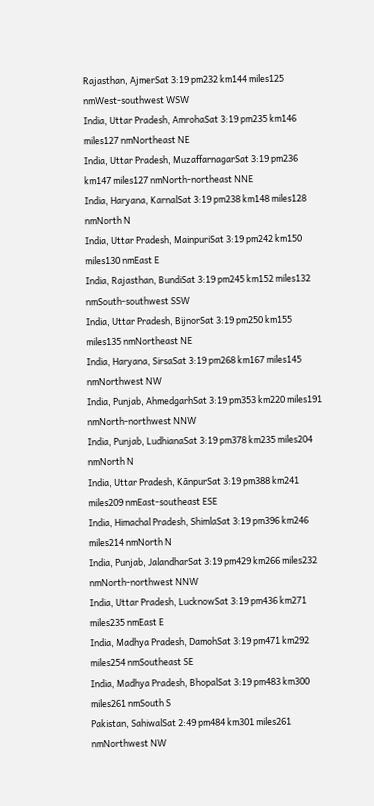Rajasthan, AjmerSat 3:19 pm232 km144 miles125 nmWest-southwest WSW
India, Uttar Pradesh, AmrohaSat 3:19 pm235 km146 miles127 nmNortheast NE
India, Uttar Pradesh, MuzaffarnagarSat 3:19 pm236 km147 miles127 nmNorth-northeast NNE
India, Haryana, KarnalSat 3:19 pm238 km148 miles128 nmNorth N
India, Uttar Pradesh, MainpuriSat 3:19 pm242 km150 miles130 nmEast E
India, Rajasthan, BundiSat 3:19 pm245 km152 miles132 nmSouth-southwest SSW
India, Uttar Pradesh, BijnorSat 3:19 pm250 km155 miles135 nmNortheast NE
India, Haryana, SirsaSat 3:19 pm268 km167 miles145 nmNorthwest NW
India, Punjab, AhmedgarhSat 3:19 pm353 km220 miles191 nmNorth-northwest NNW
India, Punjab, LudhianaSat 3:19 pm378 km235 miles204 nmNorth N
India, Uttar Pradesh, KãnpurSat 3:19 pm388 km241 miles209 nmEast-southeast ESE
India, Himachal Pradesh, ShimlaSat 3:19 pm396 km246 miles214 nmNorth N
India, Punjab, JalandharSat 3:19 pm429 km266 miles232 nmNorth-northwest NNW
India, Uttar Pradesh, LucknowSat 3:19 pm436 km271 miles235 nmEast E
India, Madhya Pradesh, DamohSat 3:19 pm471 km292 miles254 nmSoutheast SE
India, Madhya Pradesh, BhopalSat 3:19 pm483 km300 miles261 nmSouth S
Pakistan, SahiwalSat 2:49 pm484 km301 miles261 nmNorthwest NW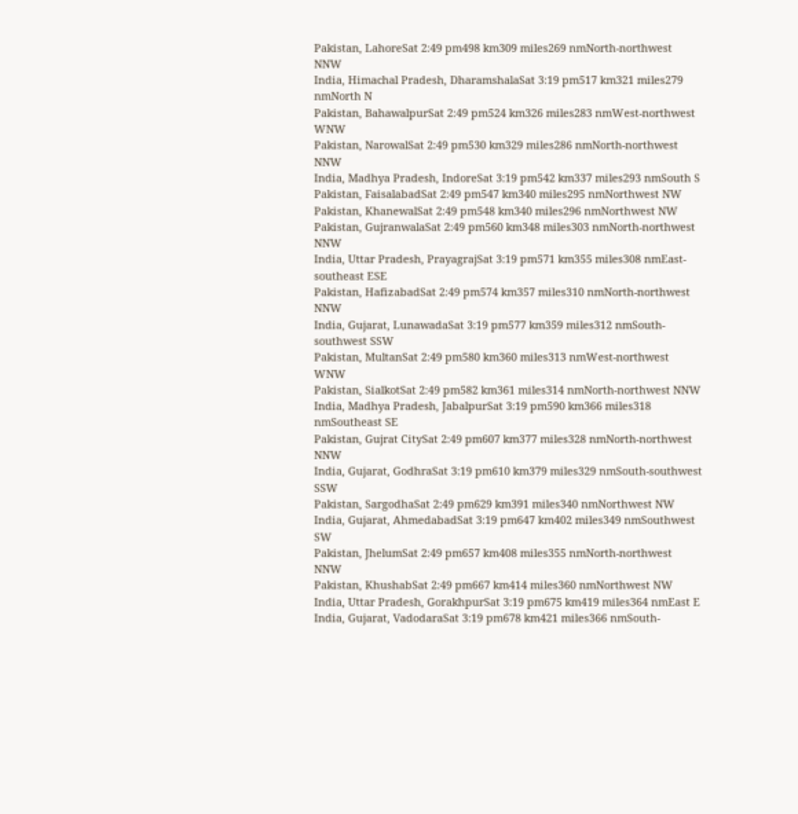Pakistan, LahoreSat 2:49 pm498 km309 miles269 nmNorth-northwest NNW
India, Himachal Pradesh, DharamshalaSat 3:19 pm517 km321 miles279 nmNorth N
Pakistan, BahawalpurSat 2:49 pm524 km326 miles283 nmWest-northwest WNW
Pakistan, NarowalSat 2:49 pm530 km329 miles286 nmNorth-northwest NNW
India, Madhya Pradesh, IndoreSat 3:19 pm542 km337 miles293 nmSouth S
Pakistan, FaisalabadSat 2:49 pm547 km340 miles295 nmNorthwest NW
Pakistan, KhanewalSat 2:49 pm548 km340 miles296 nmNorthwest NW
Pakistan, GujranwalaSat 2:49 pm560 km348 miles303 nmNorth-northwest NNW
India, Uttar Pradesh, PrayagrajSat 3:19 pm571 km355 miles308 nmEast-southeast ESE
Pakistan, HafizabadSat 2:49 pm574 km357 miles310 nmNorth-northwest NNW
India, Gujarat, LunawadaSat 3:19 pm577 km359 miles312 nmSouth-southwest SSW
Pakistan, MultanSat 2:49 pm580 km360 miles313 nmWest-northwest WNW
Pakistan, SialkotSat 2:49 pm582 km361 miles314 nmNorth-northwest NNW
India, Madhya Pradesh, JabalpurSat 3:19 pm590 km366 miles318 nmSoutheast SE
Pakistan, Gujrat CitySat 2:49 pm607 km377 miles328 nmNorth-northwest NNW
India, Gujarat, GodhraSat 3:19 pm610 km379 miles329 nmSouth-southwest SSW
Pakistan, SargodhaSat 2:49 pm629 km391 miles340 nmNorthwest NW
India, Gujarat, AhmedabadSat 3:19 pm647 km402 miles349 nmSouthwest SW
Pakistan, JhelumSat 2:49 pm657 km408 miles355 nmNorth-northwest NNW
Pakistan, KhushabSat 2:49 pm667 km414 miles360 nmNorthwest NW
India, Uttar Pradesh, GorakhpurSat 3:19 pm675 km419 miles364 nmEast E
India, Gujarat, VadodaraSat 3:19 pm678 km421 miles366 nmSouth-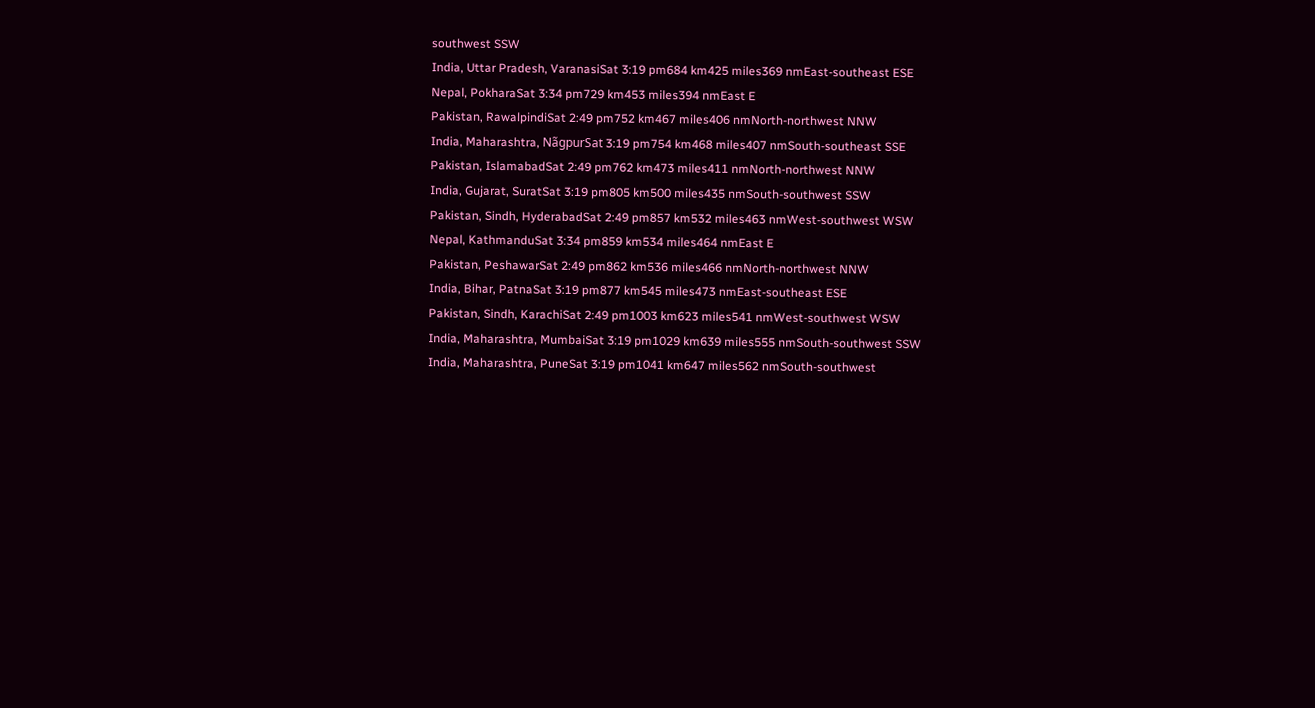southwest SSW
India, Uttar Pradesh, VaranasiSat 3:19 pm684 km425 miles369 nmEast-southeast ESE
Nepal, PokharaSat 3:34 pm729 km453 miles394 nmEast E
Pakistan, RawalpindiSat 2:49 pm752 km467 miles406 nmNorth-northwest NNW
India, Maharashtra, NãgpurSat 3:19 pm754 km468 miles407 nmSouth-southeast SSE
Pakistan, IslamabadSat 2:49 pm762 km473 miles411 nmNorth-northwest NNW
India, Gujarat, SuratSat 3:19 pm805 km500 miles435 nmSouth-southwest SSW
Pakistan, Sindh, HyderabadSat 2:49 pm857 km532 miles463 nmWest-southwest WSW
Nepal, KathmanduSat 3:34 pm859 km534 miles464 nmEast E
Pakistan, PeshawarSat 2:49 pm862 km536 miles466 nmNorth-northwest NNW
India, Bihar, PatnaSat 3:19 pm877 km545 miles473 nmEast-southeast ESE
Pakistan, Sindh, KarachiSat 2:49 pm1003 km623 miles541 nmWest-southwest WSW
India, Maharashtra, MumbaiSat 3:19 pm1029 km639 miles555 nmSouth-southwest SSW
India, Maharashtra, PuneSat 3:19 pm1041 km647 miles562 nmSouth-southwest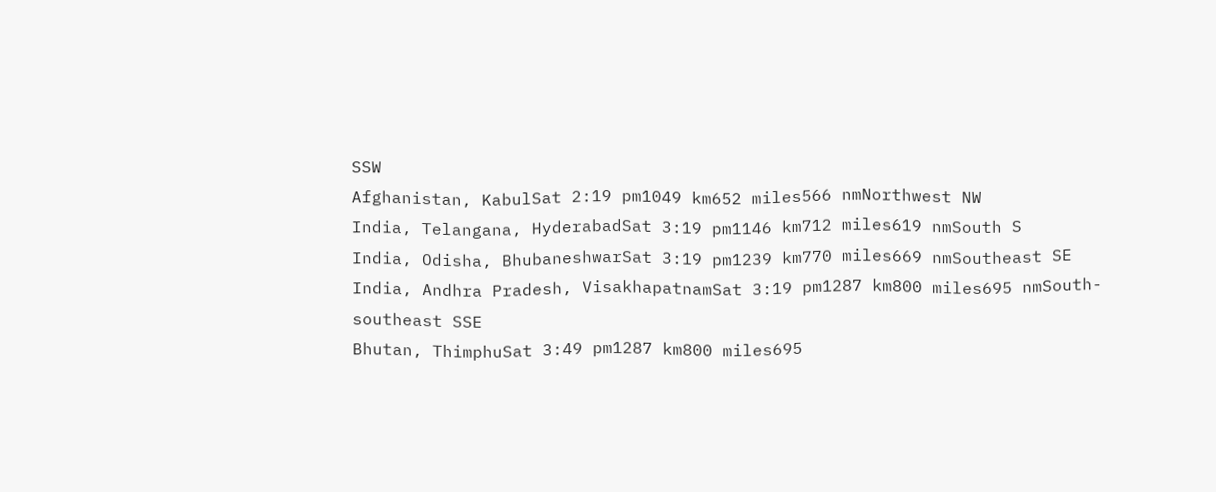SSW
Afghanistan, KabulSat 2:19 pm1049 km652 miles566 nmNorthwest NW
India, Telangana, HyderabadSat 3:19 pm1146 km712 miles619 nmSouth S
India, Odisha, BhubaneshwarSat 3:19 pm1239 km770 miles669 nmSoutheast SE
India, Andhra Pradesh, VisakhapatnamSat 3:19 pm1287 km800 miles695 nmSouth-southeast SSE
Bhutan, ThimphuSat 3:49 pm1287 km800 miles695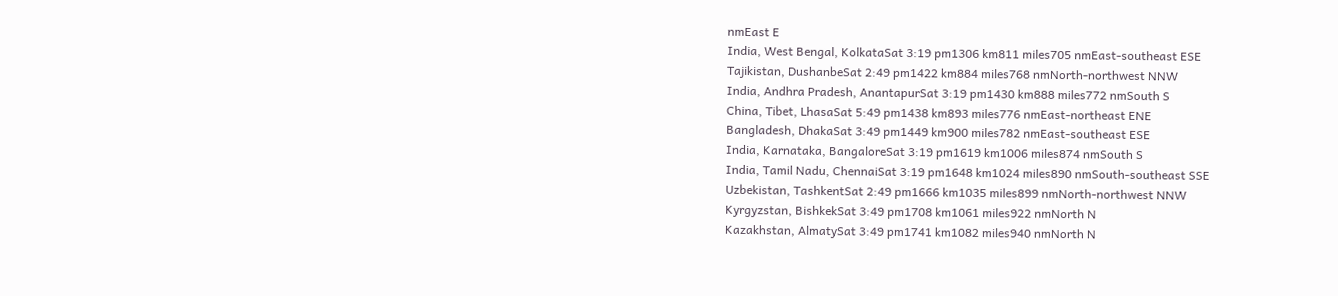nmEast E
India, West Bengal, KolkataSat 3:19 pm1306 km811 miles705 nmEast-southeast ESE
Tajikistan, DushanbeSat 2:49 pm1422 km884 miles768 nmNorth-northwest NNW
India, Andhra Pradesh, AnantapurSat 3:19 pm1430 km888 miles772 nmSouth S
China, Tibet, LhasaSat 5:49 pm1438 km893 miles776 nmEast-northeast ENE
Bangladesh, DhakaSat 3:49 pm1449 km900 miles782 nmEast-southeast ESE
India, Karnataka, BangaloreSat 3:19 pm1619 km1006 miles874 nmSouth S
India, Tamil Nadu, ChennaiSat 3:19 pm1648 km1024 miles890 nmSouth-southeast SSE
Uzbekistan, TashkentSat 2:49 pm1666 km1035 miles899 nmNorth-northwest NNW
Kyrgyzstan, BishkekSat 3:49 pm1708 km1061 miles922 nmNorth N
Kazakhstan, AlmatySat 3:49 pm1741 km1082 miles940 nmNorth N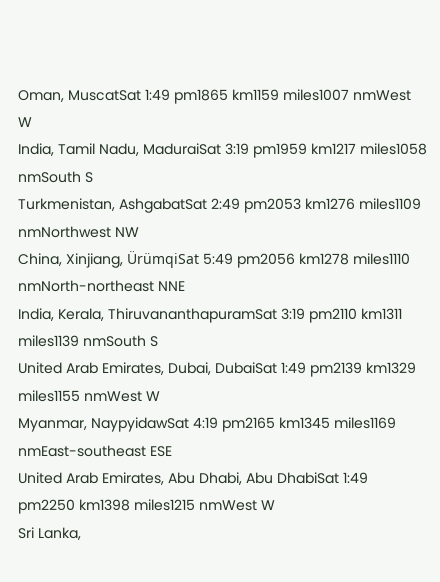Oman, MuscatSat 1:49 pm1865 km1159 miles1007 nmWest W
India, Tamil Nadu, MaduraiSat 3:19 pm1959 km1217 miles1058 nmSouth S
Turkmenistan, AshgabatSat 2:49 pm2053 km1276 miles1109 nmNorthwest NW
China, Xinjiang, ÜrümqiSat 5:49 pm2056 km1278 miles1110 nmNorth-northeast NNE
India, Kerala, ThiruvananthapuramSat 3:19 pm2110 km1311 miles1139 nmSouth S
United Arab Emirates, Dubai, DubaiSat 1:49 pm2139 km1329 miles1155 nmWest W
Myanmar, NaypyidawSat 4:19 pm2165 km1345 miles1169 nmEast-southeast ESE
United Arab Emirates, Abu Dhabi, Abu DhabiSat 1:49 pm2250 km1398 miles1215 nmWest W
Sri Lanka,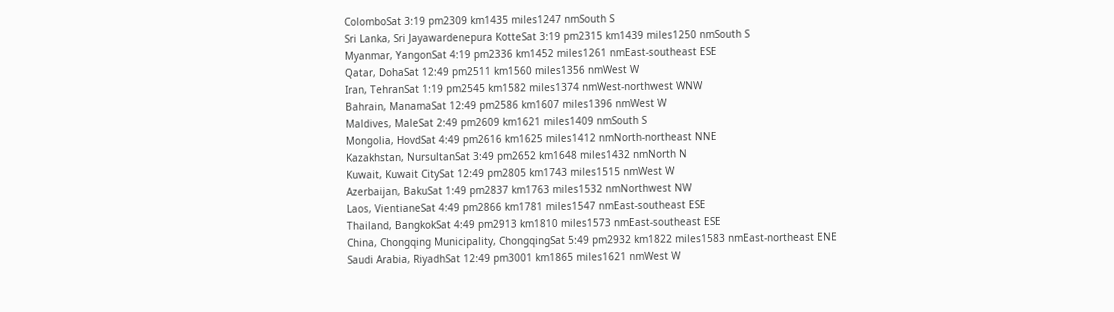ColomboSat 3:19 pm2309 km1435 miles1247 nmSouth S
Sri Lanka, Sri Jayawardenepura KotteSat 3:19 pm2315 km1439 miles1250 nmSouth S
Myanmar, YangonSat 4:19 pm2336 km1452 miles1261 nmEast-southeast ESE
Qatar, DohaSat 12:49 pm2511 km1560 miles1356 nmWest W
Iran, TehranSat 1:19 pm2545 km1582 miles1374 nmWest-northwest WNW
Bahrain, ManamaSat 12:49 pm2586 km1607 miles1396 nmWest W
Maldives, MaleSat 2:49 pm2609 km1621 miles1409 nmSouth S
Mongolia, HovdSat 4:49 pm2616 km1625 miles1412 nmNorth-northeast NNE
Kazakhstan, NursultanSat 3:49 pm2652 km1648 miles1432 nmNorth N
Kuwait, Kuwait CitySat 12:49 pm2805 km1743 miles1515 nmWest W
Azerbaijan, BakuSat 1:49 pm2837 km1763 miles1532 nmNorthwest NW
Laos, VientianeSat 4:49 pm2866 km1781 miles1547 nmEast-southeast ESE
Thailand, BangkokSat 4:49 pm2913 km1810 miles1573 nmEast-southeast ESE
China, Chongqing Municipality, ChongqingSat 5:49 pm2932 km1822 miles1583 nmEast-northeast ENE
Saudi Arabia, RiyadhSat 12:49 pm3001 km1865 miles1621 nmWest W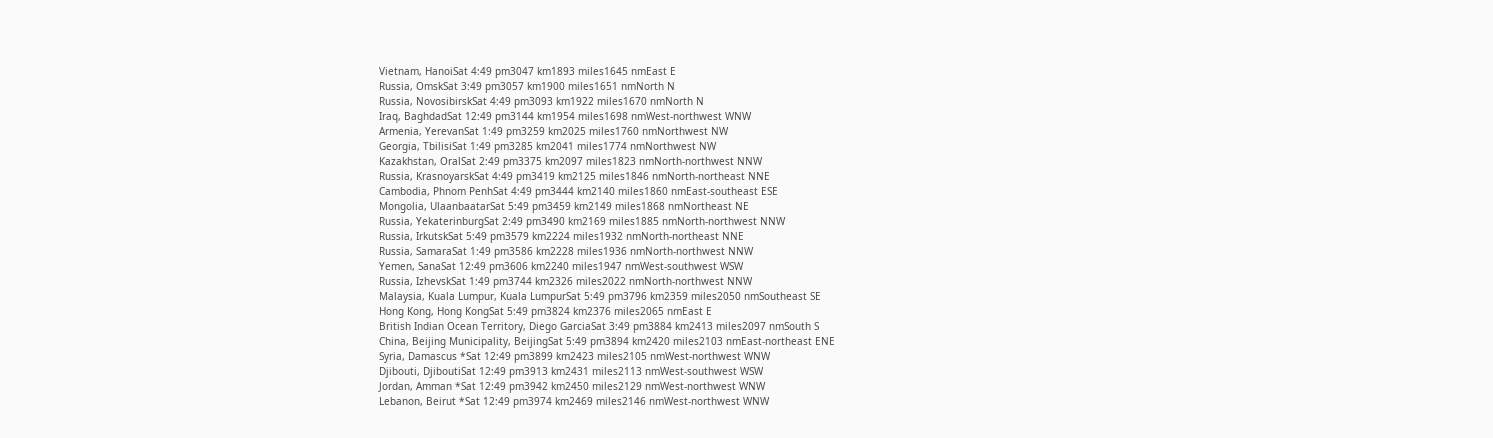Vietnam, HanoiSat 4:49 pm3047 km1893 miles1645 nmEast E
Russia, OmskSat 3:49 pm3057 km1900 miles1651 nmNorth N
Russia, NovosibirskSat 4:49 pm3093 km1922 miles1670 nmNorth N
Iraq, BaghdadSat 12:49 pm3144 km1954 miles1698 nmWest-northwest WNW
Armenia, YerevanSat 1:49 pm3259 km2025 miles1760 nmNorthwest NW
Georgia, TbilisiSat 1:49 pm3285 km2041 miles1774 nmNorthwest NW
Kazakhstan, OralSat 2:49 pm3375 km2097 miles1823 nmNorth-northwest NNW
Russia, KrasnoyarskSat 4:49 pm3419 km2125 miles1846 nmNorth-northeast NNE
Cambodia, Phnom PenhSat 4:49 pm3444 km2140 miles1860 nmEast-southeast ESE
Mongolia, UlaanbaatarSat 5:49 pm3459 km2149 miles1868 nmNortheast NE
Russia, YekaterinburgSat 2:49 pm3490 km2169 miles1885 nmNorth-northwest NNW
Russia, IrkutskSat 5:49 pm3579 km2224 miles1932 nmNorth-northeast NNE
Russia, SamaraSat 1:49 pm3586 km2228 miles1936 nmNorth-northwest NNW
Yemen, SanaSat 12:49 pm3606 km2240 miles1947 nmWest-southwest WSW
Russia, IzhevskSat 1:49 pm3744 km2326 miles2022 nmNorth-northwest NNW
Malaysia, Kuala Lumpur, Kuala LumpurSat 5:49 pm3796 km2359 miles2050 nmSoutheast SE
Hong Kong, Hong KongSat 5:49 pm3824 km2376 miles2065 nmEast E
British Indian Ocean Territory, Diego GarciaSat 3:49 pm3884 km2413 miles2097 nmSouth S
China, Beijing Municipality, BeijingSat 5:49 pm3894 km2420 miles2103 nmEast-northeast ENE
Syria, Damascus *Sat 12:49 pm3899 km2423 miles2105 nmWest-northwest WNW
Djibouti, DjiboutiSat 12:49 pm3913 km2431 miles2113 nmWest-southwest WSW
Jordan, Amman *Sat 12:49 pm3942 km2450 miles2129 nmWest-northwest WNW
Lebanon, Beirut *Sat 12:49 pm3974 km2469 miles2146 nmWest-northwest WNW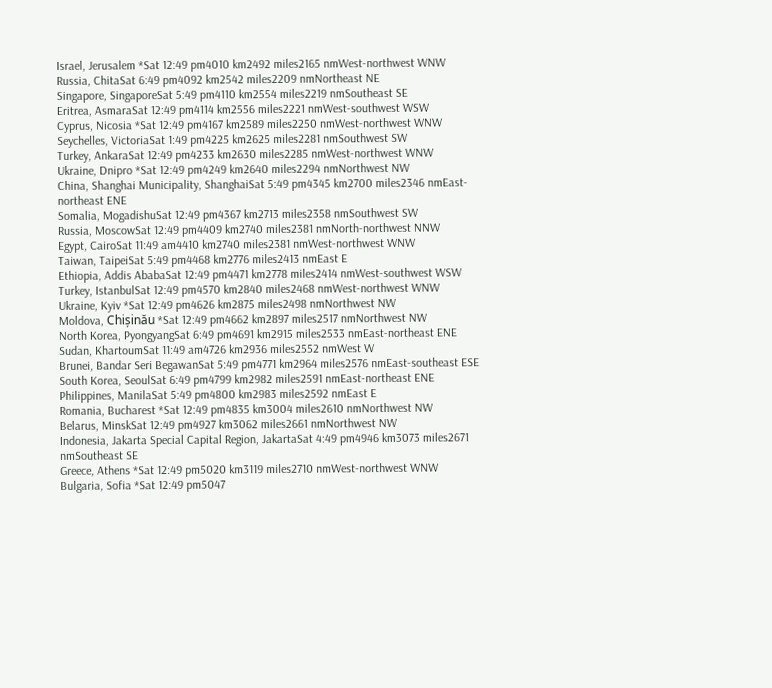Israel, Jerusalem *Sat 12:49 pm4010 km2492 miles2165 nmWest-northwest WNW
Russia, ChitaSat 6:49 pm4092 km2542 miles2209 nmNortheast NE
Singapore, SingaporeSat 5:49 pm4110 km2554 miles2219 nmSoutheast SE
Eritrea, AsmaraSat 12:49 pm4114 km2556 miles2221 nmWest-southwest WSW
Cyprus, Nicosia *Sat 12:49 pm4167 km2589 miles2250 nmWest-northwest WNW
Seychelles, VictoriaSat 1:49 pm4225 km2625 miles2281 nmSouthwest SW
Turkey, AnkaraSat 12:49 pm4233 km2630 miles2285 nmWest-northwest WNW
Ukraine, Dnipro *Sat 12:49 pm4249 km2640 miles2294 nmNorthwest NW
China, Shanghai Municipality, ShanghaiSat 5:49 pm4345 km2700 miles2346 nmEast-northeast ENE
Somalia, MogadishuSat 12:49 pm4367 km2713 miles2358 nmSouthwest SW
Russia, MoscowSat 12:49 pm4409 km2740 miles2381 nmNorth-northwest NNW
Egypt, CairoSat 11:49 am4410 km2740 miles2381 nmWest-northwest WNW
Taiwan, TaipeiSat 5:49 pm4468 km2776 miles2413 nmEast E
Ethiopia, Addis AbabaSat 12:49 pm4471 km2778 miles2414 nmWest-southwest WSW
Turkey, IstanbulSat 12:49 pm4570 km2840 miles2468 nmWest-northwest WNW
Ukraine, Kyiv *Sat 12:49 pm4626 km2875 miles2498 nmNorthwest NW
Moldova, Chișinău *Sat 12:49 pm4662 km2897 miles2517 nmNorthwest NW
North Korea, PyongyangSat 6:49 pm4691 km2915 miles2533 nmEast-northeast ENE
Sudan, KhartoumSat 11:49 am4726 km2936 miles2552 nmWest W
Brunei, Bandar Seri BegawanSat 5:49 pm4771 km2964 miles2576 nmEast-southeast ESE
South Korea, SeoulSat 6:49 pm4799 km2982 miles2591 nmEast-northeast ENE
Philippines, ManilaSat 5:49 pm4800 km2983 miles2592 nmEast E
Romania, Bucharest *Sat 12:49 pm4835 km3004 miles2610 nmNorthwest NW
Belarus, MinskSat 12:49 pm4927 km3062 miles2661 nmNorthwest NW
Indonesia, Jakarta Special Capital Region, JakartaSat 4:49 pm4946 km3073 miles2671 nmSoutheast SE
Greece, Athens *Sat 12:49 pm5020 km3119 miles2710 nmWest-northwest WNW
Bulgaria, Sofia *Sat 12:49 pm5047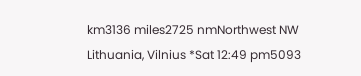km3136 miles2725 nmNorthwest NW
Lithuania, Vilnius *Sat 12:49 pm5093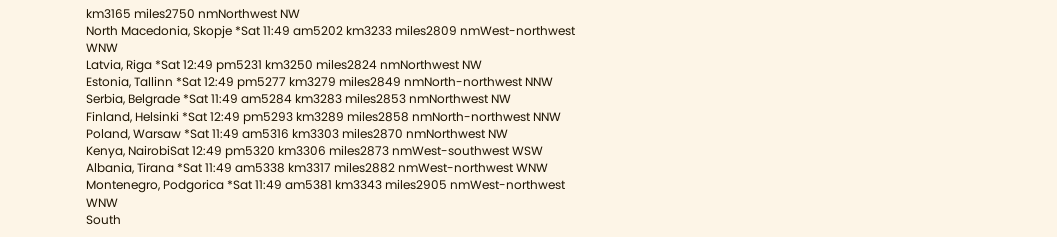km3165 miles2750 nmNorthwest NW
North Macedonia, Skopje *Sat 11:49 am5202 km3233 miles2809 nmWest-northwest WNW
Latvia, Riga *Sat 12:49 pm5231 km3250 miles2824 nmNorthwest NW
Estonia, Tallinn *Sat 12:49 pm5277 km3279 miles2849 nmNorth-northwest NNW
Serbia, Belgrade *Sat 11:49 am5284 km3283 miles2853 nmNorthwest NW
Finland, Helsinki *Sat 12:49 pm5293 km3289 miles2858 nmNorth-northwest NNW
Poland, Warsaw *Sat 11:49 am5316 km3303 miles2870 nmNorthwest NW
Kenya, NairobiSat 12:49 pm5320 km3306 miles2873 nmWest-southwest WSW
Albania, Tirana *Sat 11:49 am5338 km3317 miles2882 nmWest-northwest WNW
Montenegro, Podgorica *Sat 11:49 am5381 km3343 miles2905 nmWest-northwest WNW
South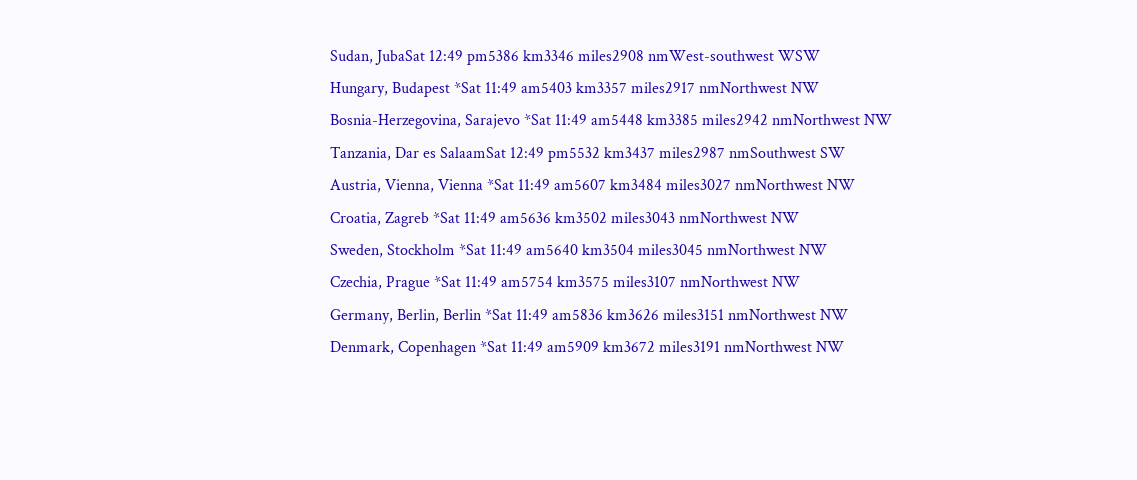Sudan, JubaSat 12:49 pm5386 km3346 miles2908 nmWest-southwest WSW
Hungary, Budapest *Sat 11:49 am5403 km3357 miles2917 nmNorthwest NW
Bosnia-Herzegovina, Sarajevo *Sat 11:49 am5448 km3385 miles2942 nmNorthwest NW
Tanzania, Dar es SalaamSat 12:49 pm5532 km3437 miles2987 nmSouthwest SW
Austria, Vienna, Vienna *Sat 11:49 am5607 km3484 miles3027 nmNorthwest NW
Croatia, Zagreb *Sat 11:49 am5636 km3502 miles3043 nmNorthwest NW
Sweden, Stockholm *Sat 11:49 am5640 km3504 miles3045 nmNorthwest NW
Czechia, Prague *Sat 11:49 am5754 km3575 miles3107 nmNorthwest NW
Germany, Berlin, Berlin *Sat 11:49 am5836 km3626 miles3151 nmNorthwest NW
Denmark, Copenhagen *Sat 11:49 am5909 km3672 miles3191 nmNorthwest NW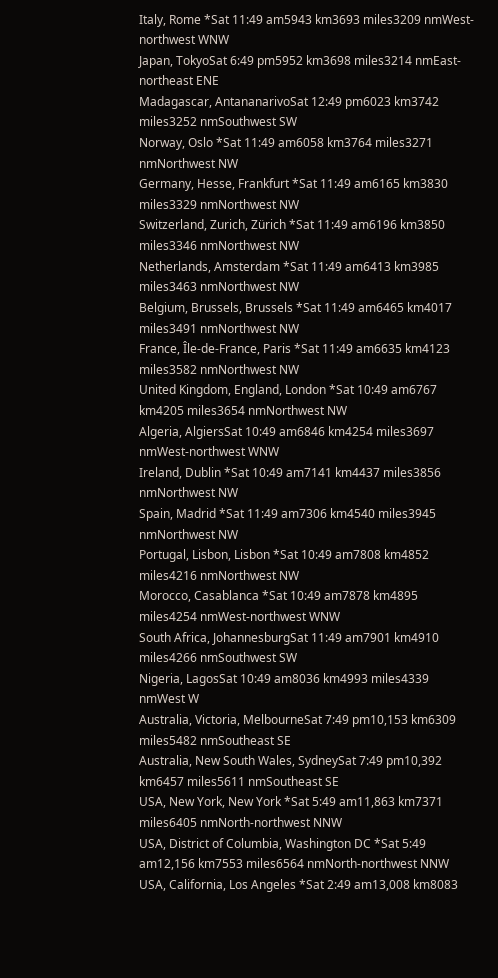Italy, Rome *Sat 11:49 am5943 km3693 miles3209 nmWest-northwest WNW
Japan, TokyoSat 6:49 pm5952 km3698 miles3214 nmEast-northeast ENE
Madagascar, AntananarivoSat 12:49 pm6023 km3742 miles3252 nmSouthwest SW
Norway, Oslo *Sat 11:49 am6058 km3764 miles3271 nmNorthwest NW
Germany, Hesse, Frankfurt *Sat 11:49 am6165 km3830 miles3329 nmNorthwest NW
Switzerland, Zurich, Zürich *Sat 11:49 am6196 km3850 miles3346 nmNorthwest NW
Netherlands, Amsterdam *Sat 11:49 am6413 km3985 miles3463 nmNorthwest NW
Belgium, Brussels, Brussels *Sat 11:49 am6465 km4017 miles3491 nmNorthwest NW
France, Île-de-France, Paris *Sat 11:49 am6635 km4123 miles3582 nmNorthwest NW
United Kingdom, England, London *Sat 10:49 am6767 km4205 miles3654 nmNorthwest NW
Algeria, AlgiersSat 10:49 am6846 km4254 miles3697 nmWest-northwest WNW
Ireland, Dublin *Sat 10:49 am7141 km4437 miles3856 nmNorthwest NW
Spain, Madrid *Sat 11:49 am7306 km4540 miles3945 nmNorthwest NW
Portugal, Lisbon, Lisbon *Sat 10:49 am7808 km4852 miles4216 nmNorthwest NW
Morocco, Casablanca *Sat 10:49 am7878 km4895 miles4254 nmWest-northwest WNW
South Africa, JohannesburgSat 11:49 am7901 km4910 miles4266 nmSouthwest SW
Nigeria, LagosSat 10:49 am8036 km4993 miles4339 nmWest W
Australia, Victoria, MelbourneSat 7:49 pm10,153 km6309 miles5482 nmSoutheast SE
Australia, New South Wales, SydneySat 7:49 pm10,392 km6457 miles5611 nmSoutheast SE
USA, New York, New York *Sat 5:49 am11,863 km7371 miles6405 nmNorth-northwest NNW
USA, District of Columbia, Washington DC *Sat 5:49 am12,156 km7553 miles6564 nmNorth-northwest NNW
USA, California, Los Angeles *Sat 2:49 am13,008 km8083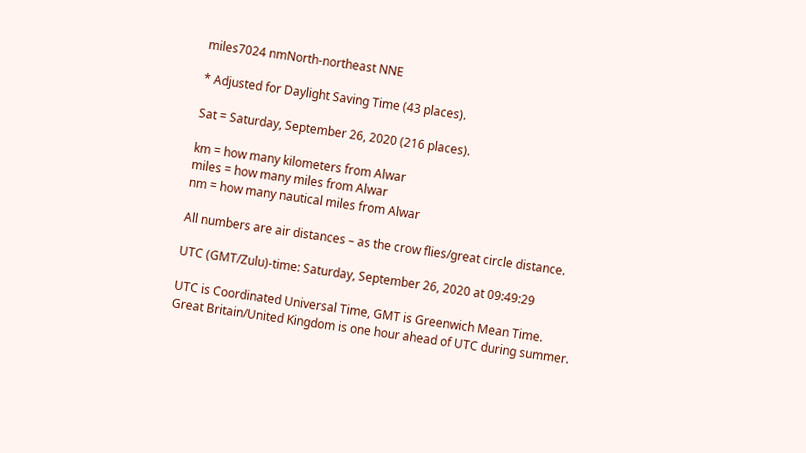miles7024 nmNorth-northeast NNE

* Adjusted for Daylight Saving Time (43 places).

Sat = Saturday, September 26, 2020 (216 places).

km = how many kilometers from Alwar
miles = how many miles from Alwar
nm = how many nautical miles from Alwar

All numbers are air distances – as the crow flies/great circle distance.

UTC (GMT/Zulu)-time: Saturday, September 26, 2020 at 09:49:29

UTC is Coordinated Universal Time, GMT is Greenwich Mean Time.
Great Britain/United Kingdom is one hour ahead of UTC during summer.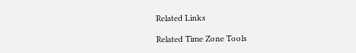Related Links

Related Time Zone Tools